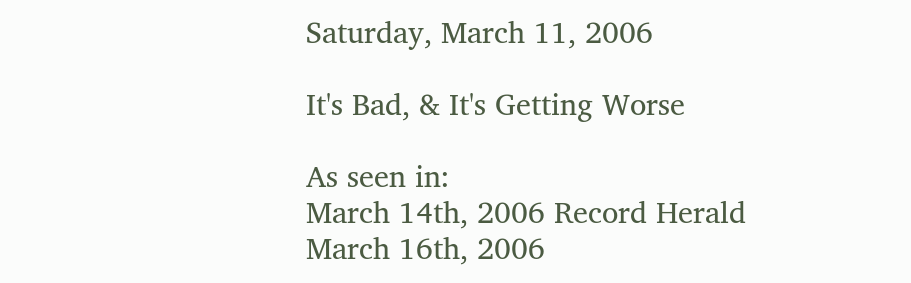Saturday, March 11, 2006

It's Bad, & It's Getting Worse

As seen in:
March 14th, 2006 Record Herald
March 16th, 2006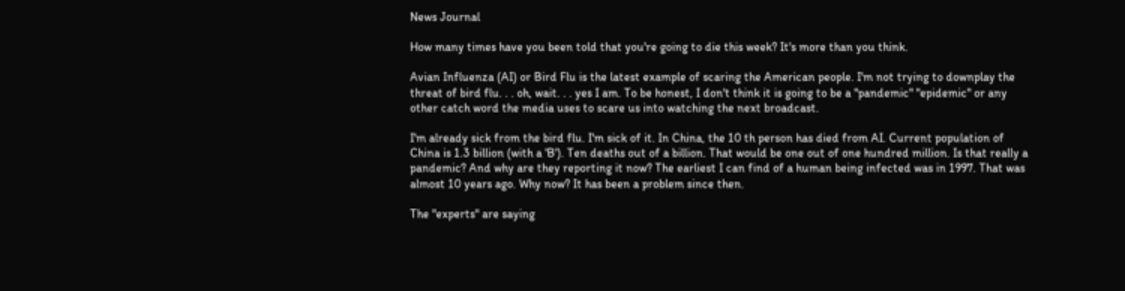News Journal

How many times have you been told that you're going to die this week? It's more than you think.

Avian Influenza (AI) or Bird Flu is the latest example of scaring the American people. I'm not trying to downplay the threat of bird flu. . . oh, wait. . . yes I am. To be honest, I don't think it is going to be a "pandemic" "epidemic" or any other catch word the media uses to scare us into watching the next broadcast.

I'm already sick from the bird flu. I'm sick of it. In China, the 10 th person has died from AI. Current population of China is 1.3 billion (with a 'B'). Ten deaths out of a billion. That would be one out of one hundred million. Is that really a pandemic? And why are they reporting it now? The earliest I can find of a human being infected was in 1997. That was almost 10 years ago. Why now? It has been a problem since then.

The "experts" are saying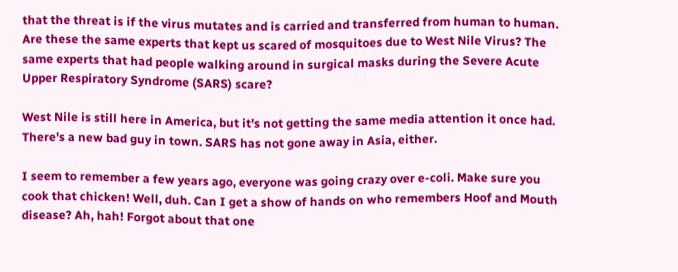that the threat is if the virus mutates and is carried and transferred from human to human. Are these the same experts that kept us scared of mosquitoes due to West Nile Virus? The same experts that had people walking around in surgical masks during the Severe Acute Upper Respiratory Syndrome (SARS) scare?

West Nile is still here in America, but it's not getting the same media attention it once had. There's a new bad guy in town. SARS has not gone away in Asia, either.

I seem to remember a few years ago, everyone was going crazy over e-coli. Make sure you cook that chicken! Well, duh. Can I get a show of hands on who remembers Hoof and Mouth disease? Ah, hah! Forgot about that one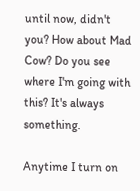until now, didn't you? How about Mad Cow? Do you see where I'm going with this? It's always something.

Anytime I turn on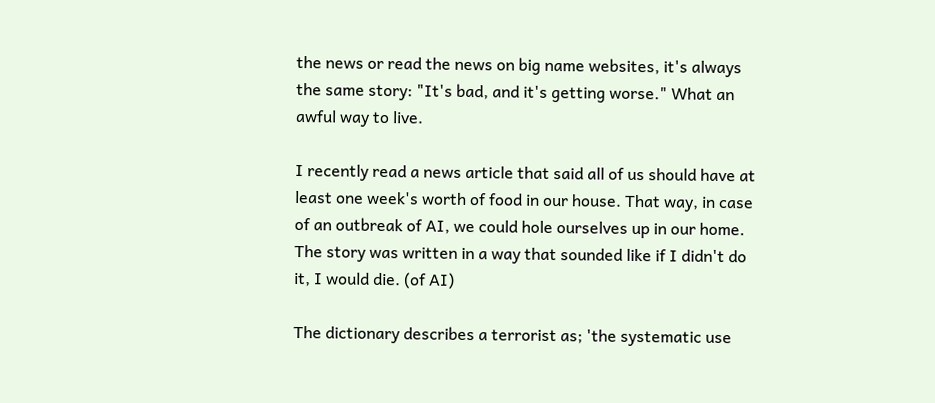the news or read the news on big name websites, it's always the same story: "It's bad, and it's getting worse." What an awful way to live.

I recently read a news article that said all of us should have at least one week's worth of food in our house. That way, in case of an outbreak of AI, we could hole ourselves up in our home. The story was written in a way that sounded like if I didn't do it, I would die. (of AI)

The dictionary describes a terrorist as; 'the systematic use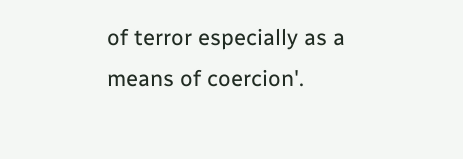of terror especially as a means of coercion'.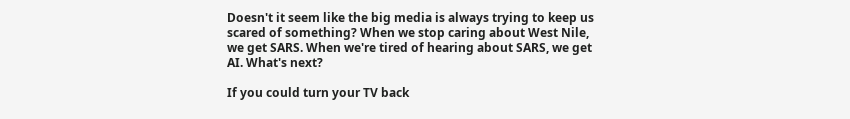Doesn't it seem like the big media is always trying to keep us scared of something? When we stop caring about West Nile, we get SARS. When we're tired of hearing about SARS, we get AI. What's next?

If you could turn your TV back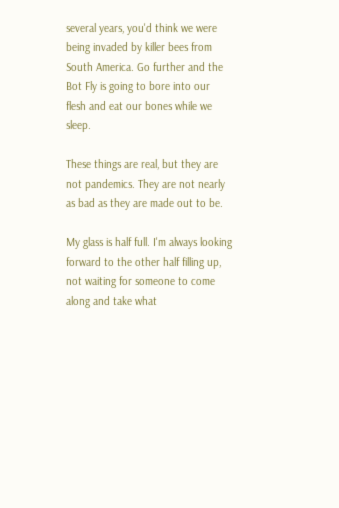several years, you'd think we were being invaded by killer bees from South America. Go further and the Bot Fly is going to bore into our flesh and eat our bones while we sleep.

These things are real, but they are not pandemics. They are not nearly as bad as they are made out to be.

My glass is half full. I'm always looking forward to the other half filling up, not waiting for someone to come along and take what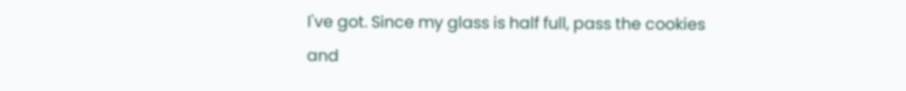I've got. Since my glass is half full, pass the cookies and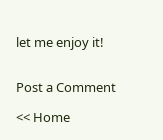let me enjoy it!


Post a Comment

<< Home